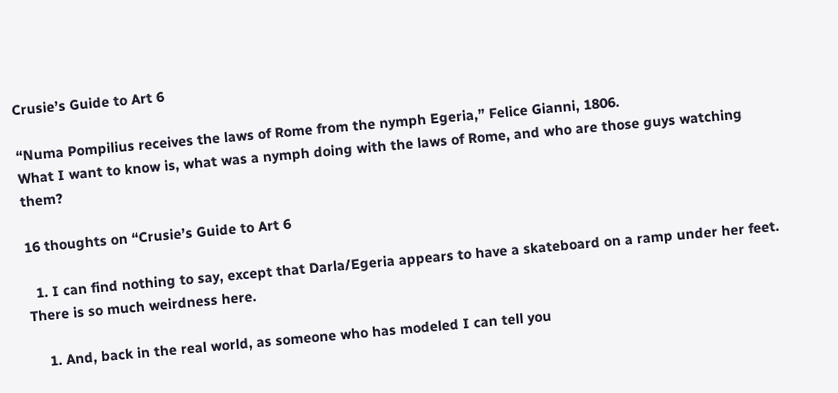Crusie’s Guide to Art 6

“Numa Pompilius receives the laws of Rome from the nymph Egeria,” Felice Gianni, 1806.
What I want to know is, what was a nymph doing with the laws of Rome, and who are those guys watching them?

16 thoughts on “Crusie’s Guide to Art 6

  1. I can find nothing to say, except that Darla/Egeria appears to have a skateboard on a ramp under her feet. There is so much weirdness here.

    1. And, back in the real world, as someone who has modeled I can tell you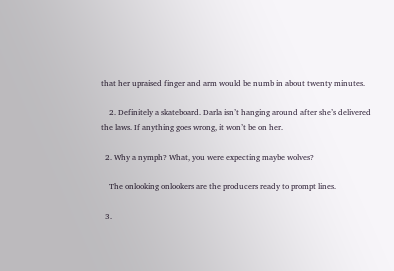that her upraised finger and arm would be numb in about twenty minutes.

    2. Definitely a skateboard. Darla isn’t hanging around after she’s delivered the laws. If anything goes wrong, it won’t be on her.

  2. Why a nymph? What, you were expecting maybe wolves?

    The onlooking onlookers are the producers ready to prompt lines.

  3.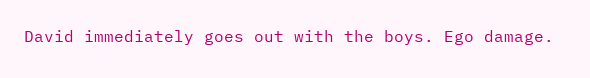David immediately goes out with the boys. Ego damage.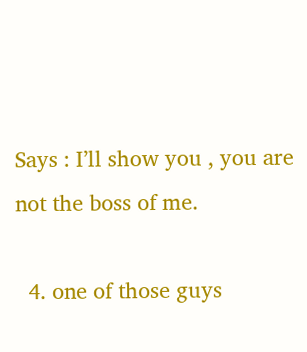Says : I’ll show you , you are not the boss of me.

  4. one of those guys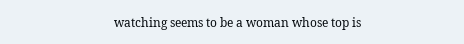watching seems to be a woman whose top is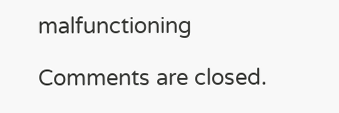malfunctioning

Comments are closed.